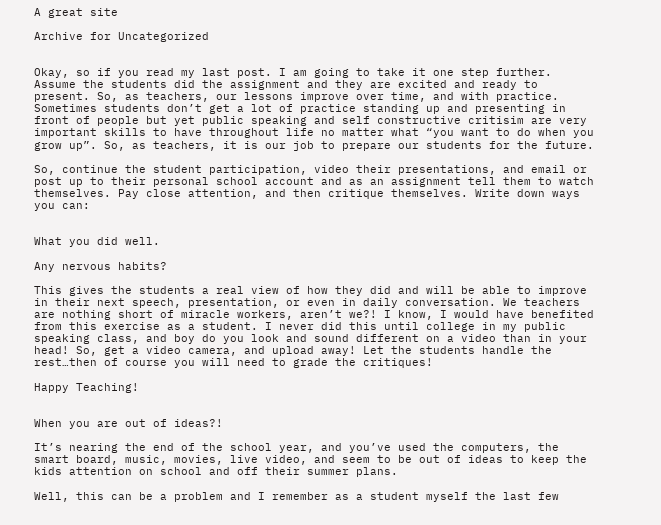A great site

Archive for Uncategorized


Okay, so if you read my last post. I am going to take it one step further. Assume the students did the assignment and they are excited and ready to present. So, as teachers, our lessons improve over time, and with practice. Sometimes students don’t get a lot of practice standing up and presenting in front of people but yet public speaking and self constructive critisim are very important skills to have throughout life no matter what “you want to do when you grow up”. So, as teachers, it is our job to prepare our students for the future.

So, continue the student participation, video their presentations, and email or post up to their personal school account and as an assignment tell them to watch themselves. Pay close attention, and then critique themselves. Write down ways you can:


What you did well.

Any nervous habits?

This gives the students a real view of how they did and will be able to improve in their next speech, presentation, or even in daily conversation. We teachers are nothing short of miracle workers, aren’t we?! I know, I would have benefited from this exercise as a student. I never did this until college in my public speaking class, and boy do you look and sound different on a video than in your head! So, get a video camera, and upload away! Let the students handle the rest…then of course you will need to grade the critiques!

Happy Teaching!


When you are out of ideas?!

It’s nearing the end of the school year, and you’ve used the computers, the smart board, music, movies, live video, and seem to be out of ideas to keep the kids attention on school and off their summer plans.

Well, this can be a problem and I remember as a student myself the last few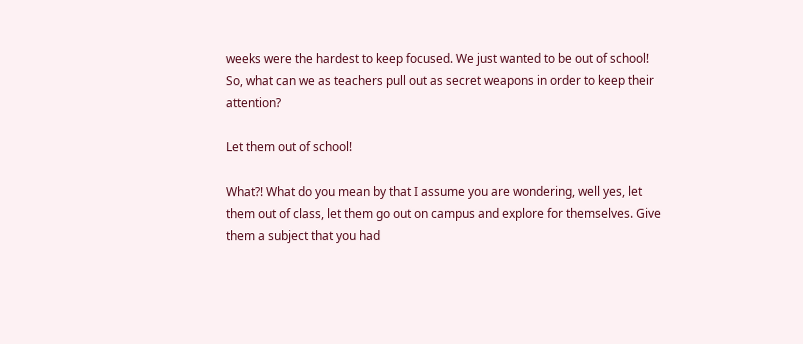weeks were the hardest to keep focused. We just wanted to be out of school! So, what can we as teachers pull out as secret weapons in order to keep their attention?

Let them out of school!

What?! What do you mean by that I assume you are wondering, well yes, let them out of class, let them go out on campus and explore for themselves. Give them a subject that you had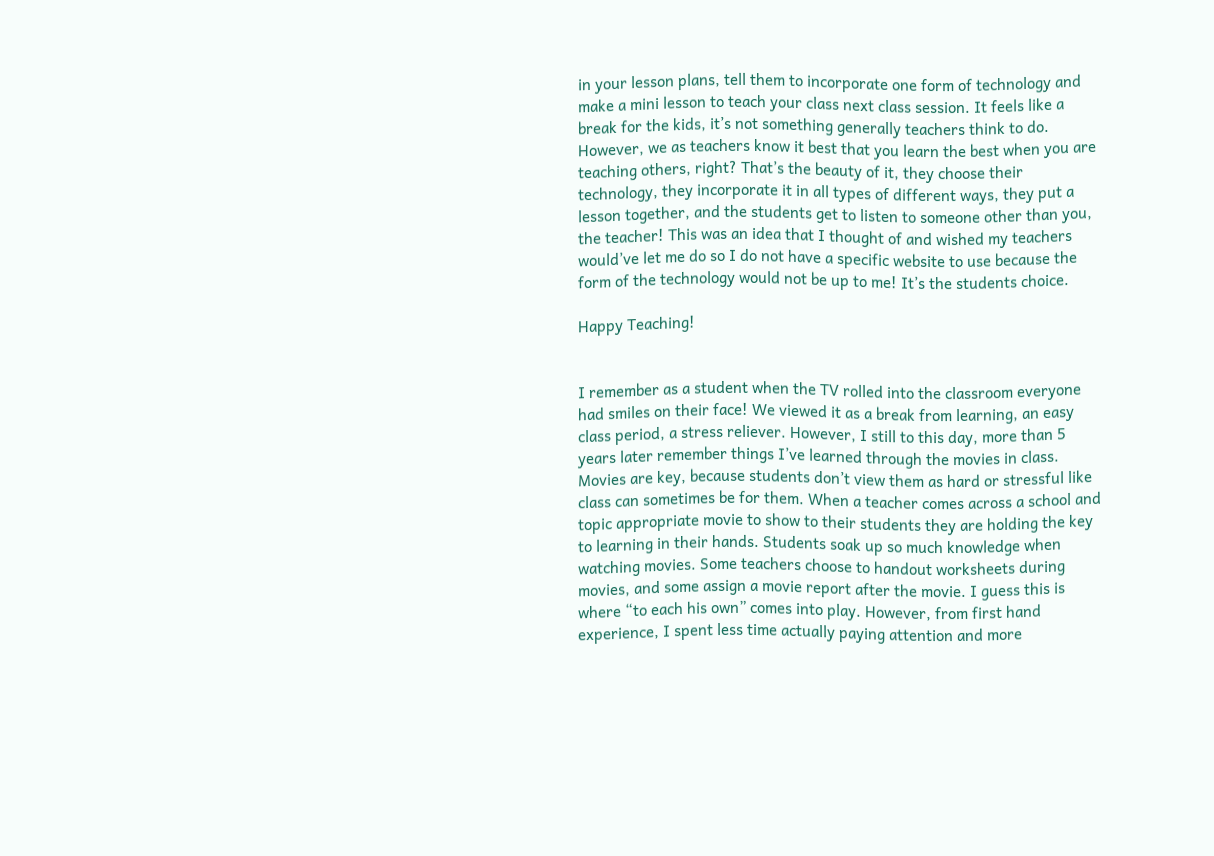in your lesson plans, tell them to incorporate one form of technology and make a mini lesson to teach your class next class session. It feels like a break for the kids, it’s not something generally teachers think to do. However, we as teachers know it best that you learn the best when you are teaching others, right? That’s the beauty of it, they choose their technology, they incorporate it in all types of different ways, they put a lesson together, and the students get to listen to someone other than you, the teacher! This was an idea that I thought of and wished my teachers would’ve let me do so I do not have a specific website to use because the form of the technology would not be up to me! It’s the students choice.

Happy Teaching!


I remember as a student when the TV rolled into the classroom everyone had smiles on their face! We viewed it as a break from learning, an easy class period, a stress reliever. However, I still to this day, more than 5 years later remember things I’ve learned through the movies in class. Movies are key, because students don’t view them as hard or stressful like class can sometimes be for them. When a teacher comes across a school and topic appropriate movie to show to their students they are holding the key to learning in their hands. Students soak up so much knowledge when watching movies. Some teachers choose to handout worksheets during movies, and some assign a movie report after the movie. I guess this is where “to each his own” comes into play. However, from first hand experience, I spent less time actually paying attention and more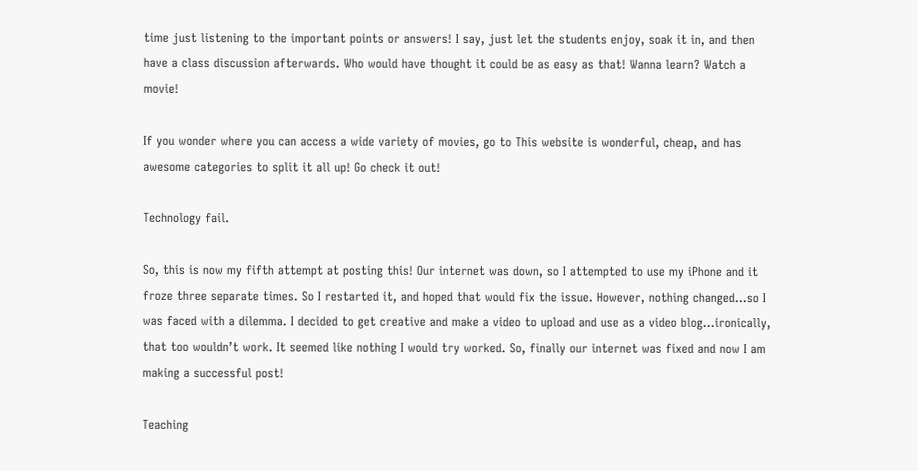time just listening to the important points or answers! I say, just let the students enjoy, soak it in, and then have a class discussion afterwards. Who would have thought it could be as easy as that! Wanna learn? Watch a movie!

If you wonder where you can access a wide variety of movies, go to This website is wonderful, cheap, and has awesome categories to split it all up! Go check it out!

Technology fail.

So, this is now my fifth attempt at posting this! Our internet was down, so I attempted to use my iPhone and it froze three separate times. So I restarted it, and hoped that would fix the issue. However, nothing changed…so I was faced with a dilemma. I decided to get creative and make a video to upload and use as a video blog…ironically, that too wouldn’t work. It seemed like nothing I would try worked. So, finally our internet was fixed and now I am making a successful post!

Teaching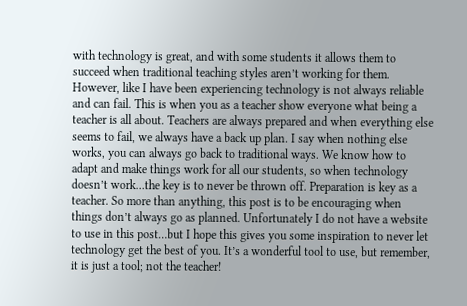with technology is great, and with some students it allows them to succeed when traditional teaching styles aren’t working for them. However, like I have been experiencing technology is not always reliable and can fail. This is when you as a teacher show everyone what being a teacher is all about. Teachers are always prepared and when everything else seems to fail, we always have a back up plan. I say when nothing else works, you can always go back to traditional ways. We know how to adapt and make things work for all our students, so when technology doesn’t work…the key is to never be thrown off. Preparation is key as a teacher. So more than anything, this post is to be encouraging when things don’t always go as planned. Unfortunately I do not have a website to use in this post…but I hope this gives you some inspiration to never let technology get the best of you. It’s a wonderful tool to use, but remember, it is just a tool; not the teacher!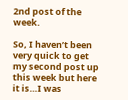2nd post of the week.

So, I haven’t been very quick to get my second post up this week but here it is…I was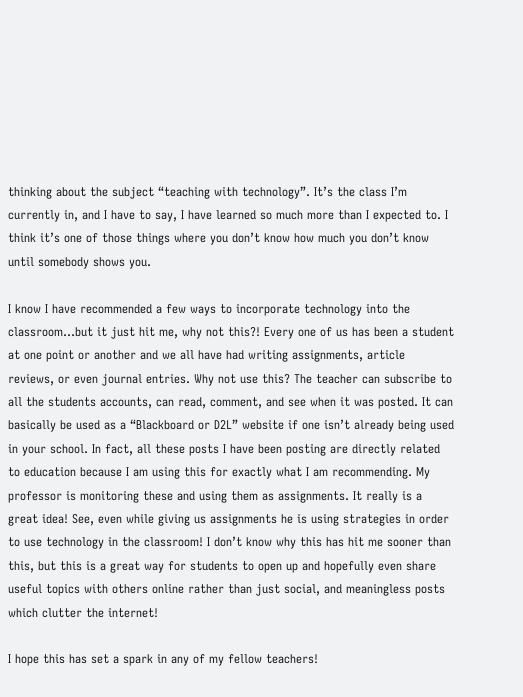thinking about the subject “teaching with technology”. It’s the class I’m currently in, and I have to say, I have learned so much more than I expected to. I think it’s one of those things where you don’t know how much you don’t know until somebody shows you.

I know I have recommended a few ways to incorporate technology into the classroom…but it just hit me, why not this?! Every one of us has been a student at one point or another and we all have had writing assignments, article reviews, or even journal entries. Why not use this? The teacher can subscribe to all the students accounts, can read, comment, and see when it was posted. It can basically be used as a “Blackboard or D2L” website if one isn’t already being used in your school. In fact, all these posts I have been posting are directly related to education because I am using this for exactly what I am recommending. My professor is monitoring these and using them as assignments. It really is a great idea! See, even while giving us assignments he is using strategies in order to use technology in the classroom! I don’t know why this has hit me sooner than this, but this is a great way for students to open up and hopefully even share useful topics with others online rather than just social, and meaningless posts which clutter the internet!

I hope this has set a spark in any of my fellow teachers!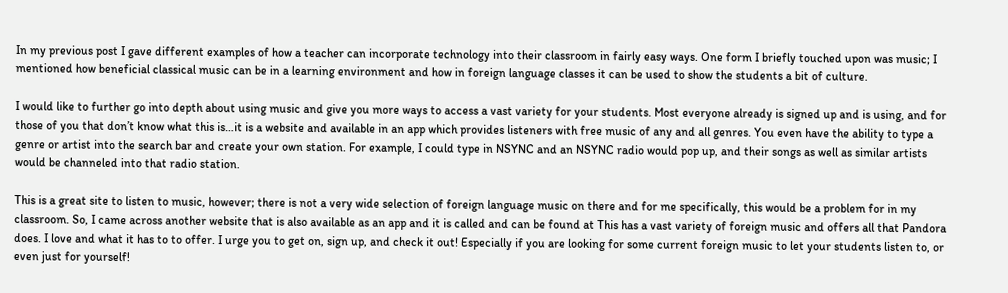In my previous post I gave different examples of how a teacher can incorporate technology into their classroom in fairly easy ways. One form I briefly touched upon was music; I mentioned how beneficial classical music can be in a learning environment and how in foreign language classes it can be used to show the students a bit of culture.

I would like to further go into depth about using music and give you more ways to access a vast variety for your students. Most everyone already is signed up and is using, and for those of you that don’t know what this is…it is a website and available in an app which provides listeners with free music of any and all genres. You even have the ability to type a genre or artist into the search bar and create your own station. For example, I could type in NSYNC and an NSYNC radio would pop up, and their songs as well as similar artists would be channeled into that radio station.

This is a great site to listen to music, however; there is not a very wide selection of foreign language music on there and for me specifically, this would be a problem for in my classroom. So, I came across another website that is also available as an app and it is called and can be found at This has a vast variety of foreign music and offers all that Pandora does. I love and what it has to to offer. I urge you to get on, sign up, and check it out! Especially if you are looking for some current foreign music to let your students listen to, or even just for yourself!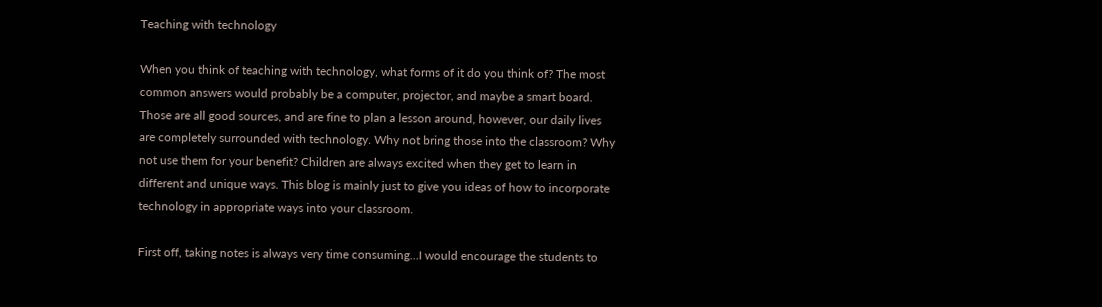Teaching with technology

When you think of teaching with technology, what forms of it do you think of? The most common answers would probably be a computer, projector, and maybe a smart board. Those are all good sources, and are fine to plan a lesson around, however, our daily lives are completely surrounded with technology. Why not bring those into the classroom? Why not use them for your benefit? Children are always excited when they get to learn in different and unique ways. This blog is mainly just to give you ideas of how to incorporate technology in appropriate ways into your classroom.

First off, taking notes is always very time consuming…I would encourage the students to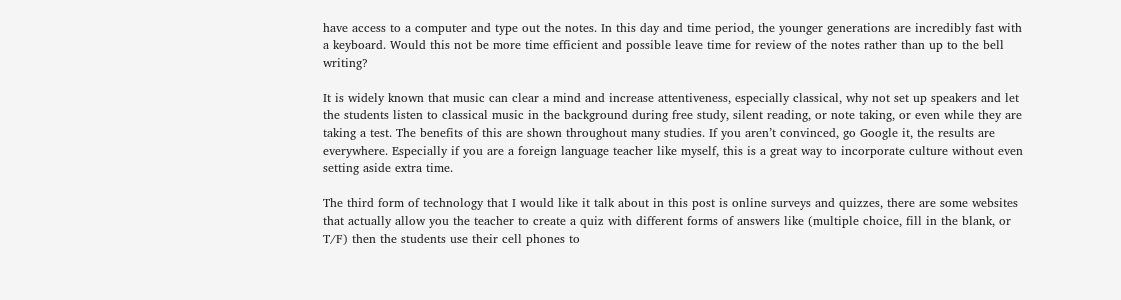have access to a computer and type out the notes. In this day and time period, the younger generations are incredibly fast with a keyboard. Would this not be more time efficient and possible leave time for review of the notes rather than up to the bell writing?

It is widely known that music can clear a mind and increase attentiveness, especially classical, why not set up speakers and let the students listen to classical music in the background during free study, silent reading, or note taking, or even while they are taking a test. The benefits of this are shown throughout many studies. If you aren’t convinced, go Google it, the results are everywhere. Especially if you are a foreign language teacher like myself, this is a great way to incorporate culture without even setting aside extra time.

The third form of technology that I would like it talk about in this post is online surveys and quizzes, there are some websites that actually allow you the teacher to create a quiz with different forms of answers like (multiple choice, fill in the blank, or T/F) then the students use their cell phones to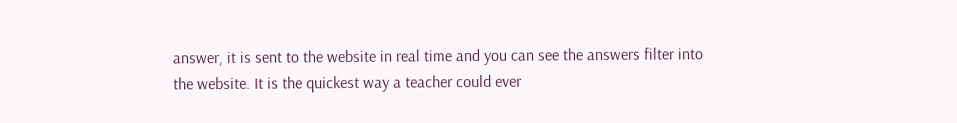answer, it is sent to the website in real time and you can see the answers filter into the website. It is the quickest way a teacher could ever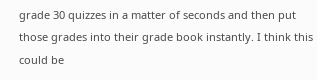grade 30 quizzes in a matter of seconds and then put those grades into their grade book instantly. I think this could be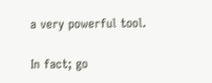a very powerful tool.

In fact; go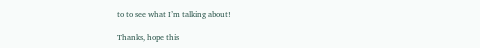to to see what I’m talking about!

Thanks, hope this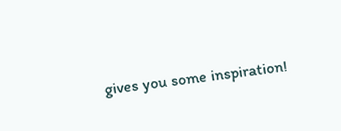gives you some inspiration!